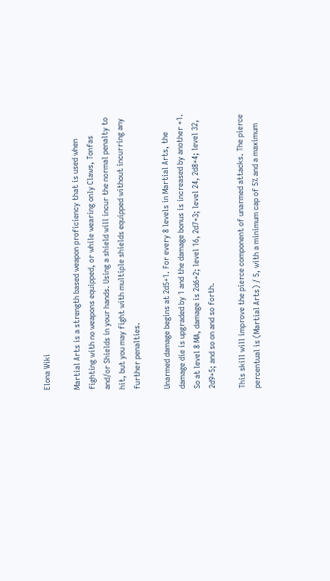Elona Wiki

Martial Arts is a strength based weapon proficiency that is used when fighting with no weapons equipped, or while wearing only Claws, Tonfas and/or Shields in your hands. Using a shield will incur the normal penalty to hit, but you may fight with multiple shields equipped without incurring any further penalties.

Unarmed damage begins at 2d5+1. For every 8 levels in Martial Arts, the damage die is upgraded by 1 and the damage bonus is increased by another +1. So at level 8 MA, damage is 2d6+2; level 16, 2d7+3; level 24, 2d8+4; level 32, 2d9+5; and so on and so forth.

This skill will improve the pierce component of unarmed attacks. The pierce percentual is (Martial Arts) / 5, with a minimum cap of 5% and a maximum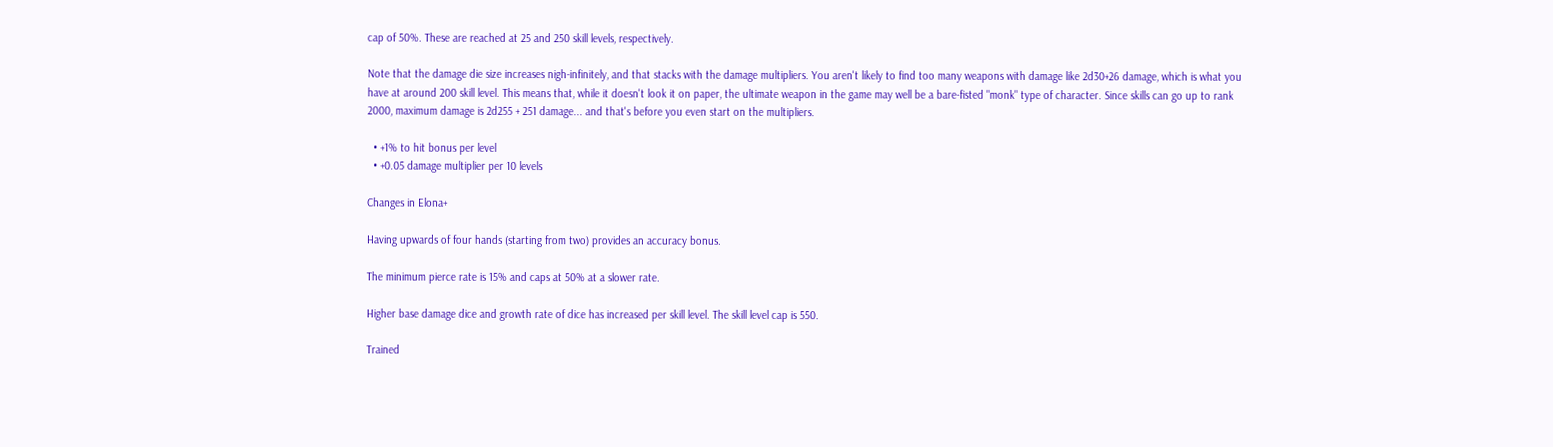cap of 50%. These are reached at 25 and 250 skill levels, respectively.

Note that the damage die size increases nigh-infinitely, and that stacks with the damage multipliers. You aren't likely to find too many weapons with damage like 2d30+26 damage, which is what you have at around 200 skill level. This means that, while it doesn't look it on paper, the ultimate weapon in the game may well be a bare-fisted "monk" type of character. Since skills can go up to rank 2000, maximum damage is 2d255 + 251 damage... and that's before you even start on the multipliers.

  • +1% to hit bonus per level
  • +0.05 damage multiplier per 10 levels

Changes in Elona+

Having upwards of four hands (starting from two) provides an accuracy bonus.

The minimum pierce rate is 15% and caps at 50% at a slower rate.

Higher base damage dice and growth rate of dice has increased per skill level. The skill level cap is 550.

Trained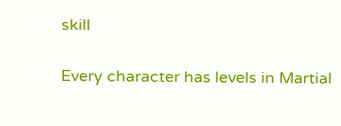skill

Every character has levels in Martial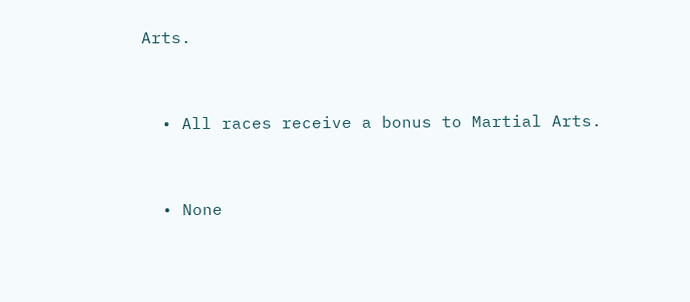Arts.


  • All races receive a bonus to Martial Arts.


  • None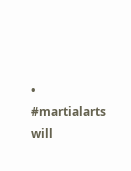• #martialarts will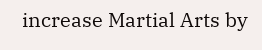increase Martial Arts by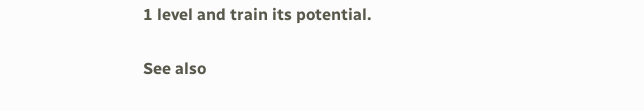1 level and train its potential.

See also